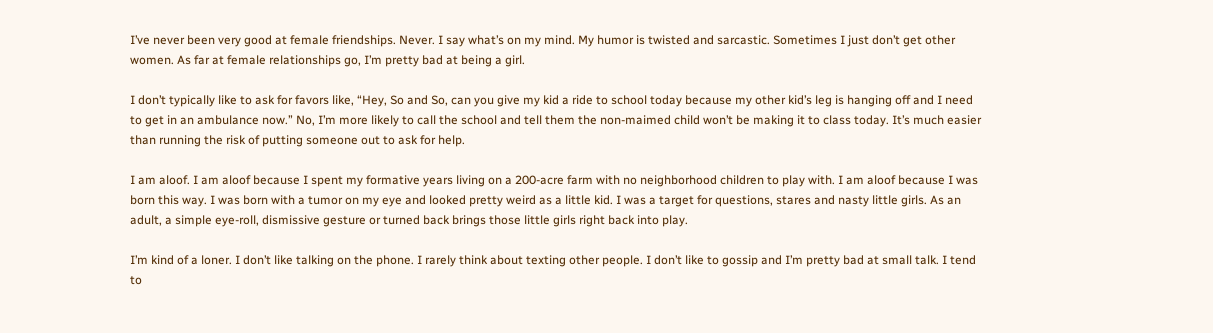I’ve never been very good at female friendships. Never. I say what’s on my mind. My humor is twisted and sarcastic. Sometimes I just don’t get other women. As far at female relationships go, I’m pretty bad at being a girl.

I don’t typically like to ask for favors like, “Hey, So and So, can you give my kid a ride to school today because my other kid’s leg is hanging off and I need to get in an ambulance now.” No, I’m more likely to call the school and tell them the non-maimed child won’t be making it to class today. It’s much easier than running the risk of putting someone out to ask for help.

I am aloof. I am aloof because I spent my formative years living on a 200-acre farm with no neighborhood children to play with. I am aloof because I was born this way. I was born with a tumor on my eye and looked pretty weird as a little kid. I was a target for questions, stares and nasty little girls. As an adult, a simple eye-roll, dismissive gesture or turned back brings those little girls right back into play.

I’m kind of a loner. I don’t like talking on the phone. I rarely think about texting other people. I don’t like to gossip and I’m pretty bad at small talk. I tend to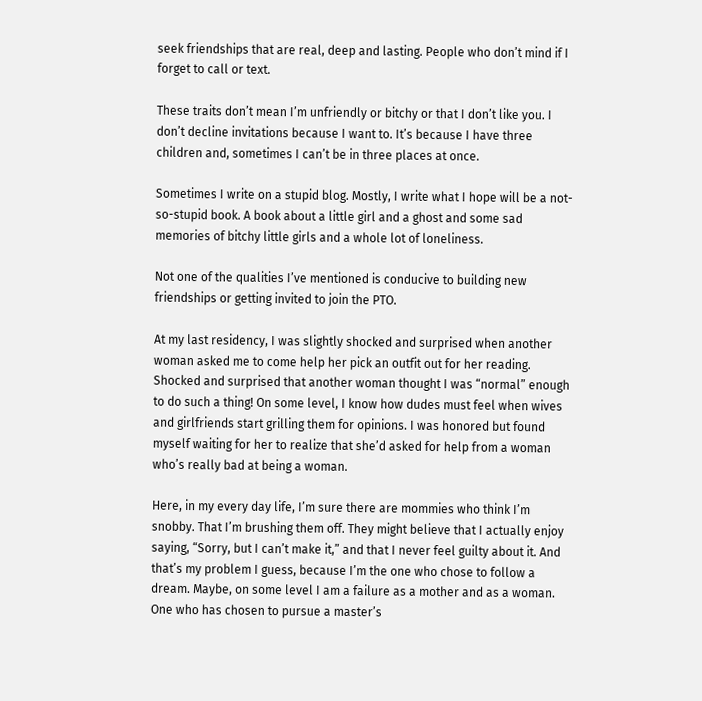seek friendships that are real, deep and lasting. People who don’t mind if I forget to call or text.

These traits don’t mean I’m unfriendly or bitchy or that I don’t like you. I don’t decline invitations because I want to. It’s because I have three children and, sometimes I can’t be in three places at once.

Sometimes I write on a stupid blog. Mostly, I write what I hope will be a not-so-stupid book. A book about a little girl and a ghost and some sad memories of bitchy little girls and a whole lot of loneliness.

Not one of the qualities I’ve mentioned is conducive to building new friendships or getting invited to join the PTO.

At my last residency, I was slightly shocked and surprised when another woman asked me to come help her pick an outfit out for her reading. Shocked and surprised that another woman thought I was “normal” enough to do such a thing! On some level, I know how dudes must feel when wives and girlfriends start grilling them for opinions. I was honored but found myself waiting for her to realize that she’d asked for help from a woman who’s really bad at being a woman.

Here, in my every day life, I’m sure there are mommies who think I’m snobby. That I’m brushing them off. They might believe that I actually enjoy saying, “Sorry, but I can’t make it,” and that I never feel guilty about it. And that’s my problem I guess, because I’m the one who chose to follow a dream. Maybe, on some level I am a failure as a mother and as a woman. One who has chosen to pursue a master’s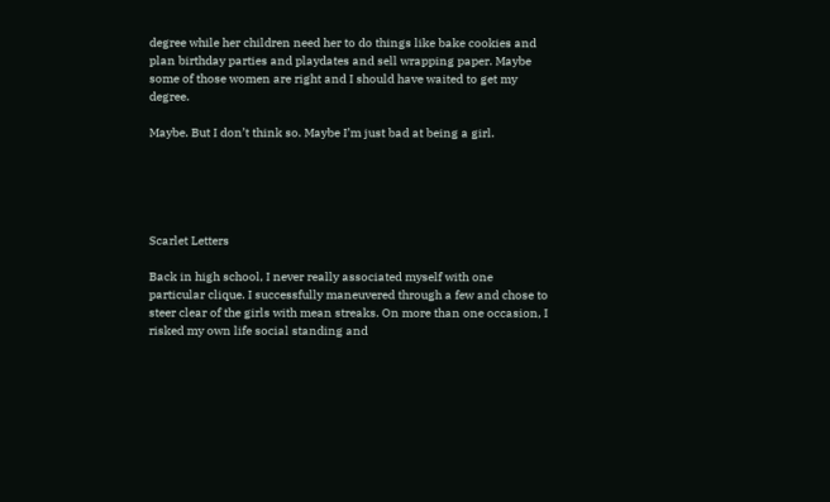degree while her children need her to do things like bake cookies and plan birthday parties and playdates and sell wrapping paper. Maybe some of those women are right and I should have waited to get my degree.

Maybe. But I don’t think so. Maybe I’m just bad at being a girl.





Scarlet Letters

Back in high school, I never really associated myself with one particular clique. I successfully maneuvered through a few and chose to steer clear of the girls with mean streaks. On more than one occasion, I risked my own life social standing and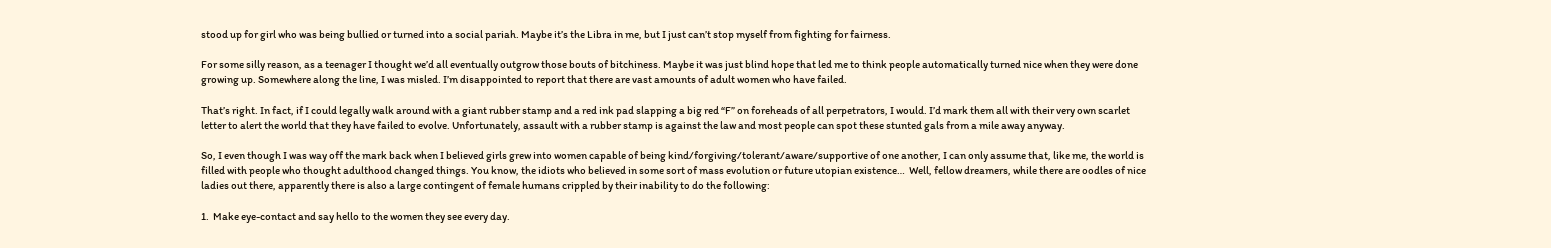stood up for girl who was being bullied or turned into a social pariah. Maybe it’s the Libra in me, but I just can’t stop myself from fighting for fairness.

For some silly reason, as a teenager I thought we’d all eventually outgrow those bouts of bitchiness. Maybe it was just blind hope that led me to think people automatically turned nice when they were done growing up. Somewhere along the line, I was misled. I’m disappointed to report that there are vast amounts of adult women who have failed.

That’s right. In fact, if I could legally walk around with a giant rubber stamp and a red ink pad slapping a big red “F” on foreheads of all perpetrators, I would. I’d mark them all with their very own scarlet letter to alert the world that they have failed to evolve. Unfortunately, assault with a rubber stamp is against the law and most people can spot these stunted gals from a mile away anyway.

So, I even though I was way off the mark back when I believed girls grew into women capable of being kind/forgiving/tolerant/aware/supportive of one another, I can only assume that, like me, the world is filled with people who thought adulthood changed things. You know, the idiots who believed in some sort of mass evolution or future utopian existence…  Well, fellow dreamers, while there are oodles of nice ladies out there, apparently there is also a large contingent of female humans crippled by their inability to do the following:

1.  Make eye-contact and say hello to the women they see every day.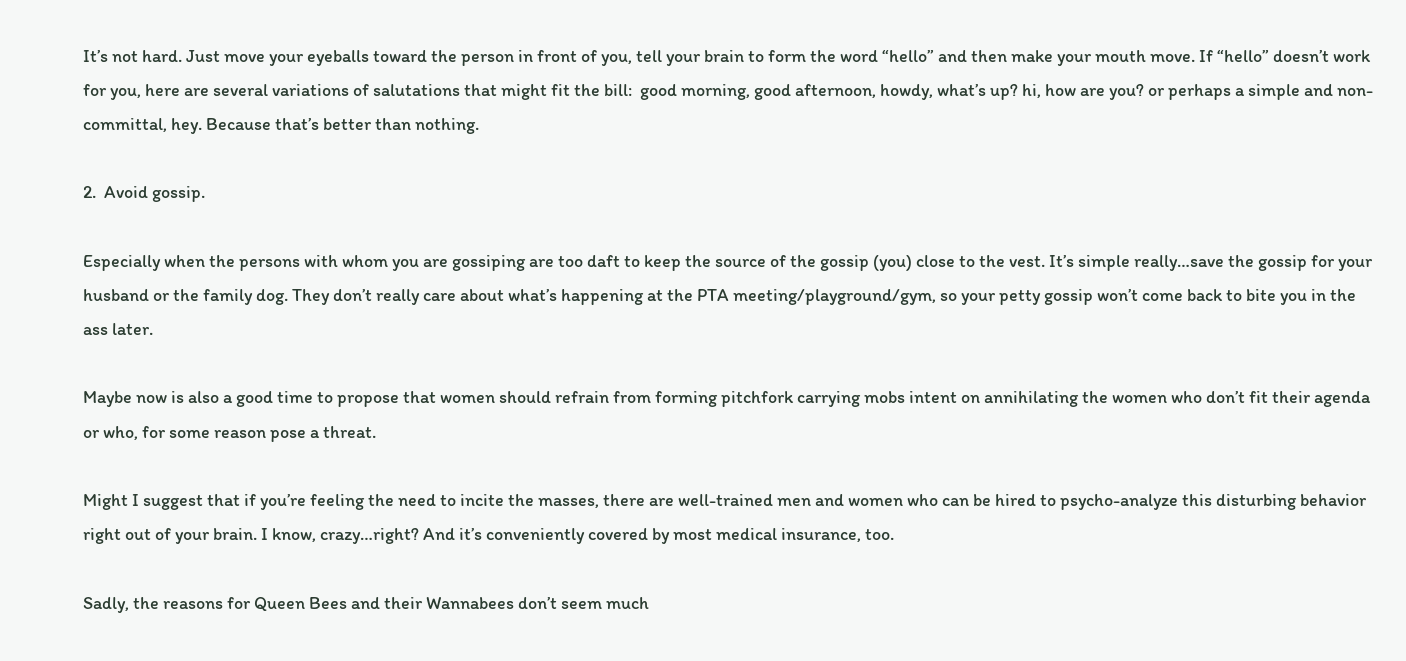It’s not hard. Just move your eyeballs toward the person in front of you, tell your brain to form the word “hello” and then make your mouth move. If “hello” doesn’t work for you, here are several variations of salutations that might fit the bill:  good morning, good afternoon, howdy, what’s up? hi, how are you? or perhaps a simple and non-committal, hey. Because that’s better than nothing.

2.  Avoid gossip.

Especially when the persons with whom you are gossiping are too daft to keep the source of the gossip (you) close to the vest. It’s simple really…save the gossip for your husband or the family dog. They don’t really care about what’s happening at the PTA meeting/playground/gym, so your petty gossip won’t come back to bite you in the ass later.

Maybe now is also a good time to propose that women should refrain from forming pitchfork carrying mobs intent on annihilating the women who don’t fit their agenda or who, for some reason pose a threat.

Might I suggest that if you’re feeling the need to incite the masses, there are well-trained men and women who can be hired to psycho-analyze this disturbing behavior right out of your brain. I know, crazy…right? And it’s conveniently covered by most medical insurance, too.

Sadly, the reasons for Queen Bees and their Wannabees don’t seem much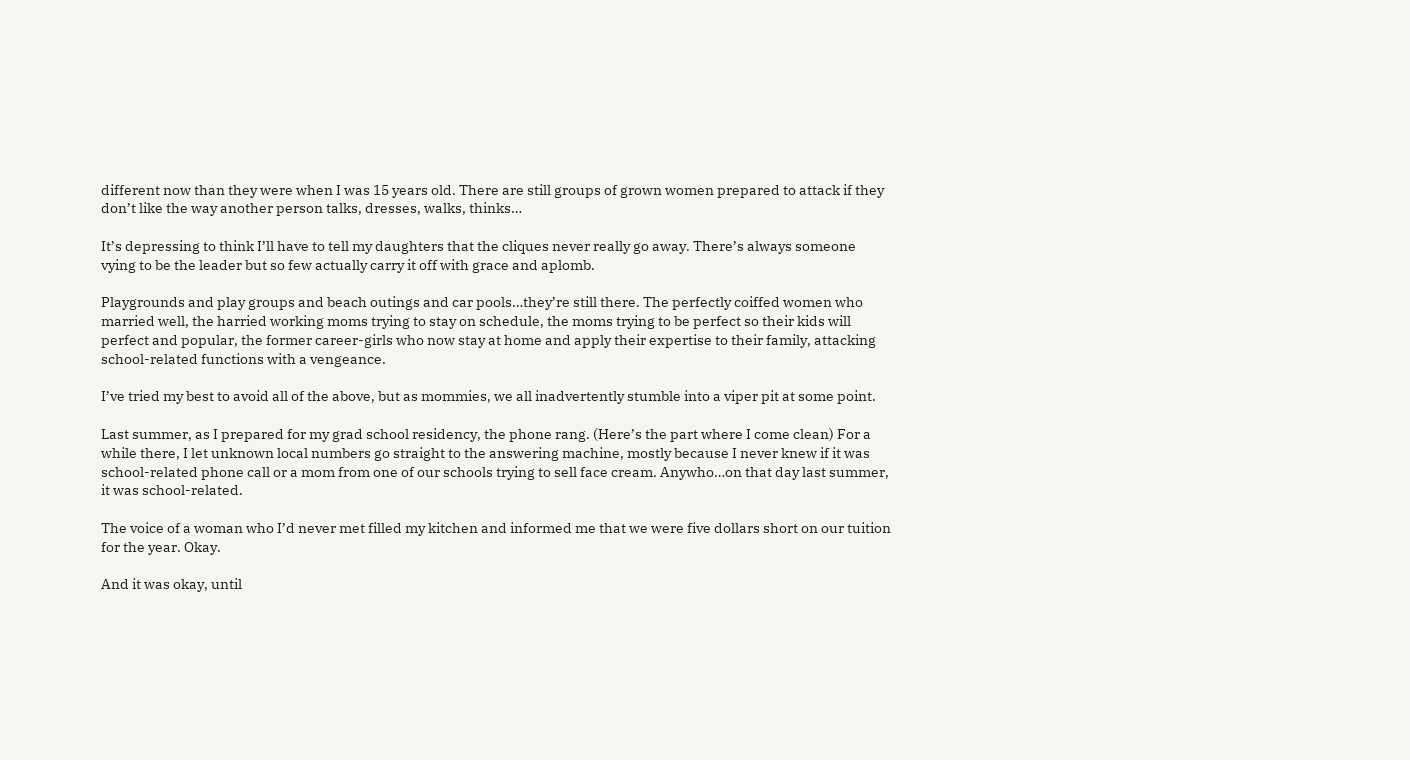different now than they were when I was 15 years old. There are still groups of grown women prepared to attack if they don’t like the way another person talks, dresses, walks, thinks…

It’s depressing to think I’ll have to tell my daughters that the cliques never really go away. There’s always someone vying to be the leader but so few actually carry it off with grace and aplomb.

Playgrounds and play groups and beach outings and car pools…they’re still there. The perfectly coiffed women who married well, the harried working moms trying to stay on schedule, the moms trying to be perfect so their kids will perfect and popular, the former career-girls who now stay at home and apply their expertise to their family, attacking school-related functions with a vengeance.

I’ve tried my best to avoid all of the above, but as mommies, we all inadvertently stumble into a viper pit at some point.

Last summer, as I prepared for my grad school residency, the phone rang. (Here’s the part where I come clean) For a while there, I let unknown local numbers go straight to the answering machine, mostly because I never knew if it was school-related phone call or a mom from one of our schools trying to sell face cream. Anywho…on that day last summer, it was school-related.

The voice of a woman who I’d never met filled my kitchen and informed me that we were five dollars short on our tuition for the year. Okay.

And it was okay, until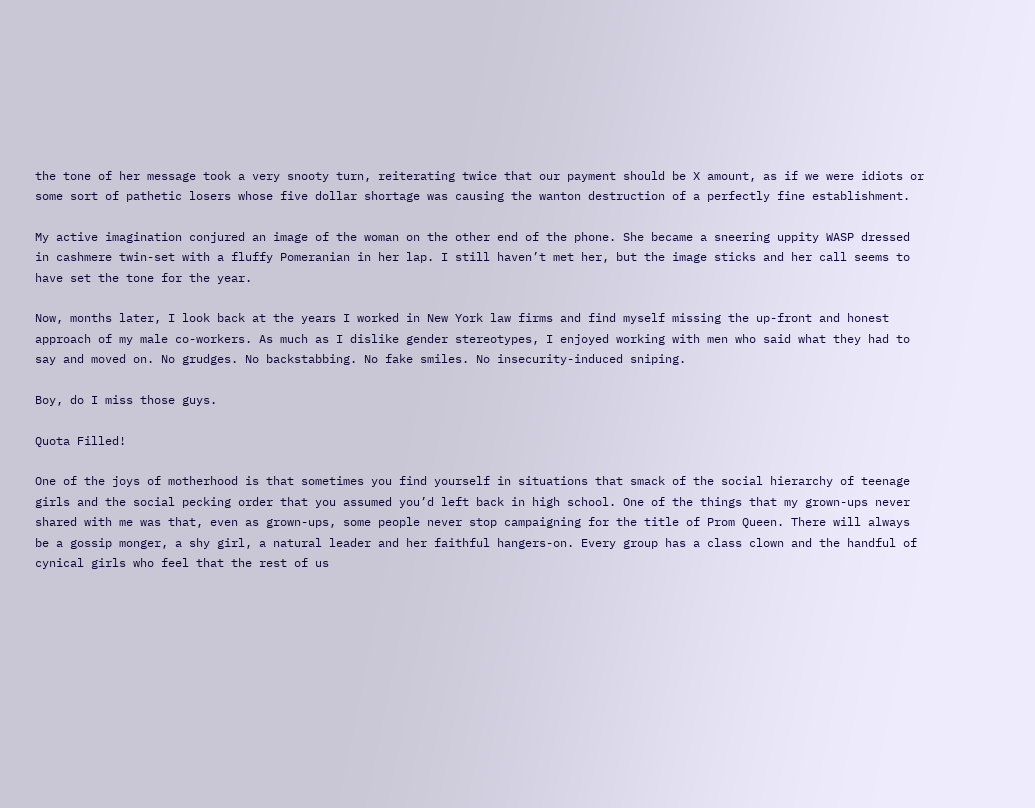the tone of her message took a very snooty turn, reiterating twice that our payment should be X amount, as if we were idiots or some sort of pathetic losers whose five dollar shortage was causing the wanton destruction of a perfectly fine establishment.

My active imagination conjured an image of the woman on the other end of the phone. She became a sneering uppity WASP dressed in cashmere twin-set with a fluffy Pomeranian in her lap. I still haven’t met her, but the image sticks and her call seems to have set the tone for the year.

Now, months later, I look back at the years I worked in New York law firms and find myself missing the up-front and honest approach of my male co-workers. As much as I dislike gender stereotypes, I enjoyed working with men who said what they had to say and moved on. No grudges. No backstabbing. No fake smiles. No insecurity-induced sniping.

Boy, do I miss those guys.

Quota Filled!

One of the joys of motherhood is that sometimes you find yourself in situations that smack of the social hierarchy of teenage girls and the social pecking order that you assumed you’d left back in high school. One of the things that my grown-ups never shared with me was that, even as grown-ups, some people never stop campaigning for the title of Prom Queen. There will always be a gossip monger, a shy girl, a natural leader and her faithful hangers-on. Every group has a class clown and the handful of cynical girls who feel that the rest of us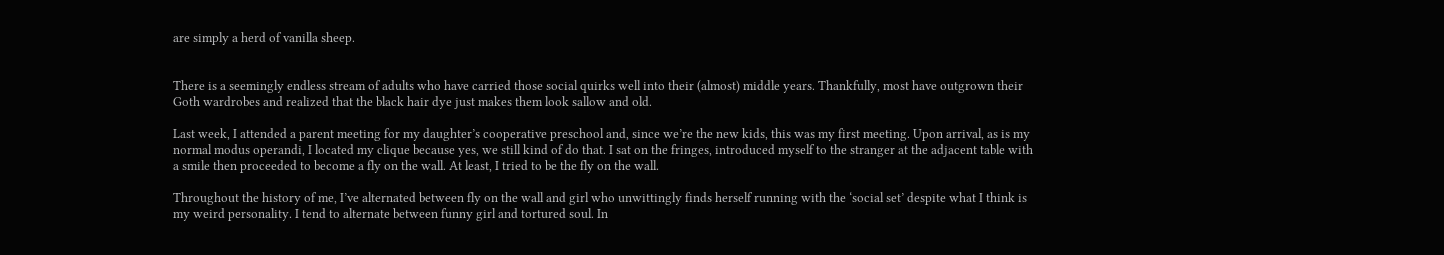are simply a herd of vanilla sheep.


There is a seemingly endless stream of adults who have carried those social quirks well into their (almost) middle years. Thankfully, most have outgrown their Goth wardrobes and realized that the black hair dye just makes them look sallow and old.

Last week, I attended a parent meeting for my daughter’s cooperative preschool and, since we’re the new kids, this was my first meeting. Upon arrival, as is my normal modus operandi, I located my clique because yes, we still kind of do that. I sat on the fringes, introduced myself to the stranger at the adjacent table with a smile then proceeded to become a fly on the wall. At least, I tried to be the fly on the wall.

Throughout the history of me, I’ve alternated between fly on the wall and girl who unwittingly finds herself running with the ‘social set’ despite what I think is my weird personality. I tend to alternate between funny girl and tortured soul. In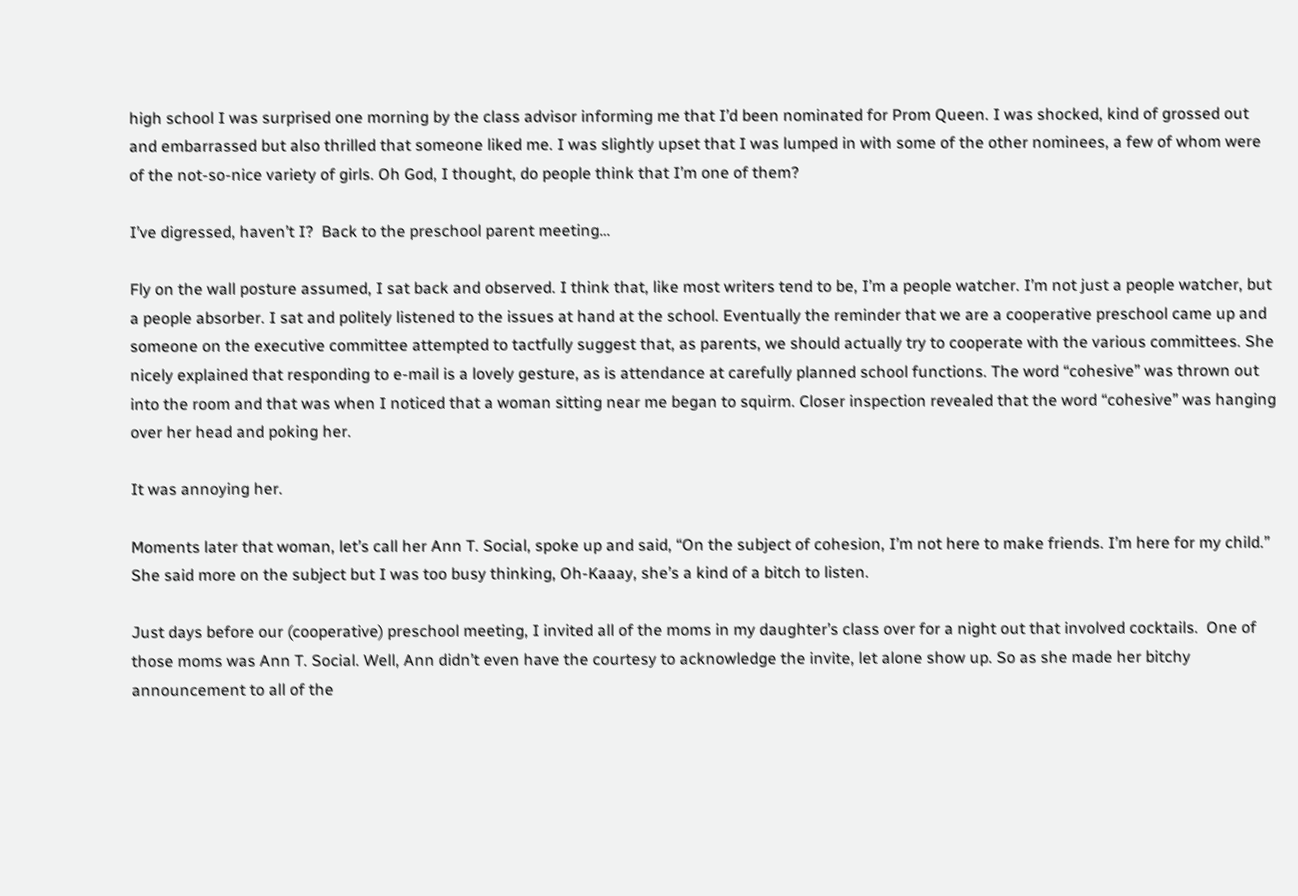high school I was surprised one morning by the class advisor informing me that I’d been nominated for Prom Queen. I was shocked, kind of grossed out and embarrassed but also thrilled that someone liked me. I was slightly upset that I was lumped in with some of the other nominees, a few of whom were of the not-so-nice variety of girls. Oh God, I thought, do people think that I’m one of them?

I’ve digressed, haven’t I?  Back to the preschool parent meeting…

Fly on the wall posture assumed, I sat back and observed. I think that, like most writers tend to be, I’m a people watcher. I’m not just a people watcher, but a people absorber. I sat and politely listened to the issues at hand at the school. Eventually the reminder that we are a cooperative preschool came up and someone on the executive committee attempted to tactfully suggest that, as parents, we should actually try to cooperate with the various committees. She nicely explained that responding to e-mail is a lovely gesture, as is attendance at carefully planned school functions. The word “cohesive” was thrown out into the room and that was when I noticed that a woman sitting near me began to squirm. Closer inspection revealed that the word “cohesive” was hanging over her head and poking her.

It was annoying her.

Moments later that woman, let’s call her Ann T. Social, spoke up and said, “On the subject of cohesion, I’m not here to make friends. I’m here for my child.” She said more on the subject but I was too busy thinking, Oh-Kaaay, she’s a kind of a bitch to listen.

Just days before our (cooperative) preschool meeting, I invited all of the moms in my daughter’s class over for a night out that involved cocktails.  One of those moms was Ann T. Social. Well, Ann didn’t even have the courtesy to acknowledge the invite, let alone show up. So as she made her bitchy announcement to all of the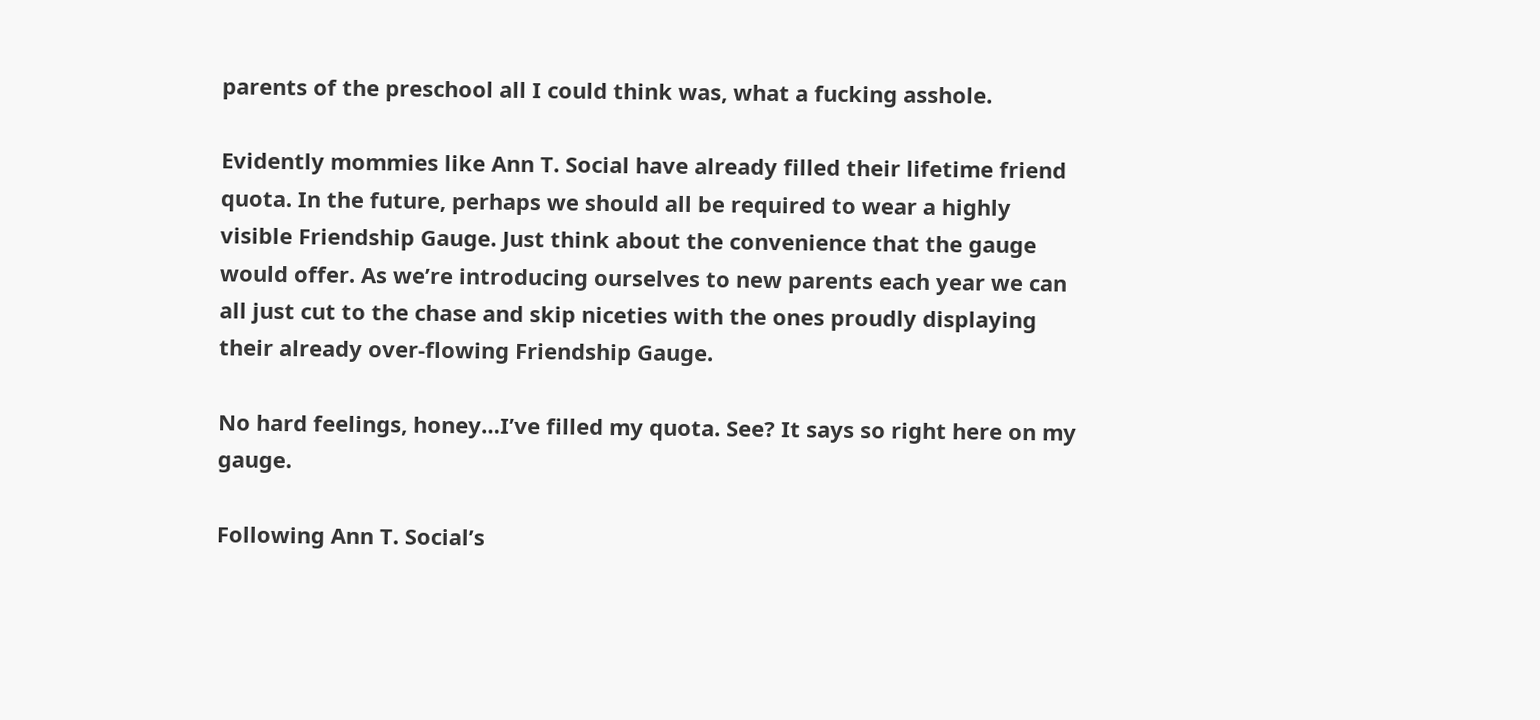parents of the preschool all I could think was, what a fucking asshole.

Evidently mommies like Ann T. Social have already filled their lifetime friend quota. In the future, perhaps we should all be required to wear a highly visible Friendship Gauge. Just think about the convenience that the gauge would offer. As we’re introducing ourselves to new parents each year we can all just cut to the chase and skip niceties with the ones proudly displaying their already over-flowing Friendship Gauge.

No hard feelings, honey…I’ve filled my quota. See? It says so right here on my gauge.

Following Ann T. Social’s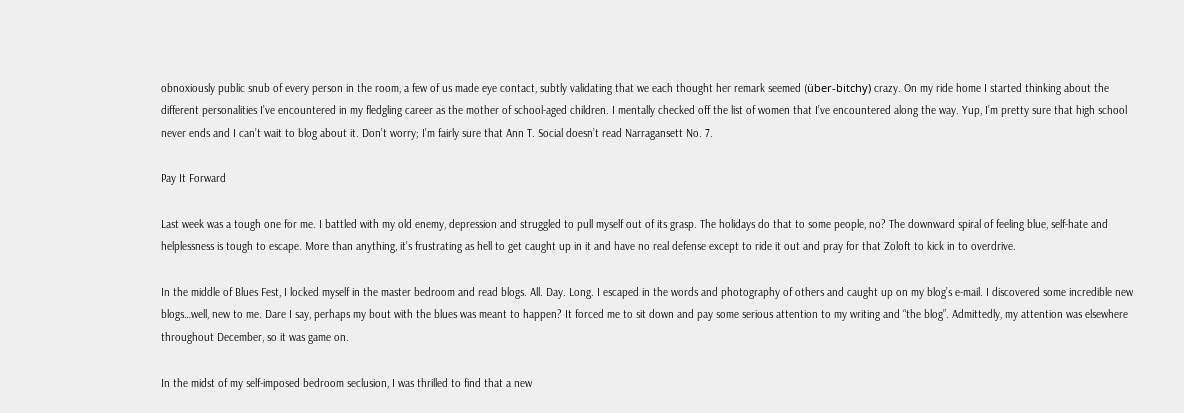obnoxiously public snub of every person in the room, a few of us made eye contact, subtly validating that we each thought her remark seemed (über-bitchy) crazy. On my ride home I started thinking about the different personalities I’ve encountered in my fledgling career as the mother of school-aged children. I mentally checked off the list of women that I’ve encountered along the way. Yup, I’m pretty sure that high school never ends and I can’t wait to blog about it. Don’t worry; I’m fairly sure that Ann T. Social doesn’t read Narragansett No. 7.

Pay It Forward

Last week was a tough one for me. I battled with my old enemy, depression and struggled to pull myself out of its grasp. The holidays do that to some people, no? The downward spiral of feeling blue, self-hate and helplessness is tough to escape. More than anything, it’s frustrating as hell to get caught up in it and have no real defense except to ride it out and pray for that Zoloft to kick in to overdrive.

In the middle of Blues Fest, I locked myself in the master bedroom and read blogs. All. Day. Long. I escaped in the words and photography of others and caught up on my blog’s e-mail. I discovered some incredible new blogs…well, new to me. Dare I say, perhaps my bout with the blues was meant to happen? It forced me to sit down and pay some serious attention to my writing and “the blog”. Admittedly, my attention was elsewhere throughout December, so it was game on.

In the midst of my self-imposed bedroom seclusion, I was thrilled to find that a new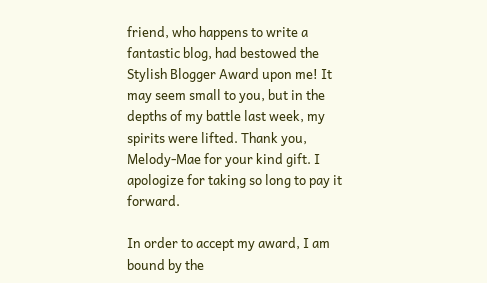friend, who happens to write a fantastic blog, had bestowed the Stylish Blogger Award upon me! It may seem small to you, but in the depths of my battle last week, my spirits were lifted. Thank you, Melody-Mae for your kind gift. I apologize for taking so long to pay it forward.

In order to accept my award, I am bound by the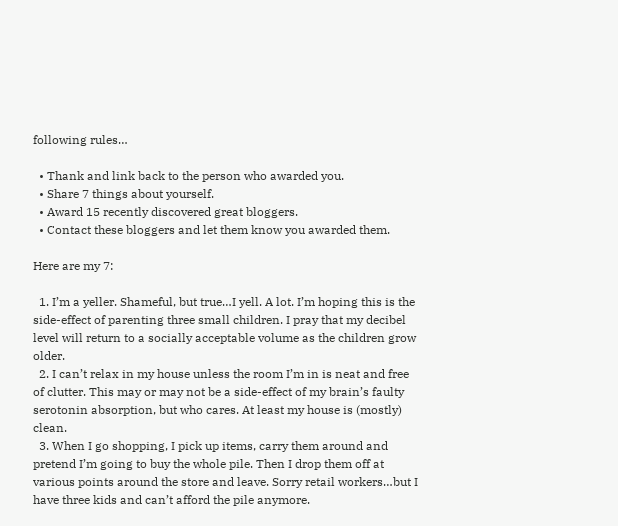following rules…

  • Thank and link back to the person who awarded you.
  • Share 7 things about yourself.
  • Award 15 recently discovered great bloggers.
  • Contact these bloggers and let them know you awarded them.

Here are my 7:

  1. I’m a yeller. Shameful, but true…I yell. A lot. I’m hoping this is the side-effect of parenting three small children. I pray that my decibel level will return to a socially acceptable volume as the children grow older.
  2. I can’t relax in my house unless the room I’m in is neat and free of clutter. This may or may not be a side-effect of my brain’s faulty serotonin absorption, but who cares. At least my house is (mostly) clean.
  3. When I go shopping, I pick up items, carry them around and pretend I’m going to buy the whole pile. Then I drop them off at various points around the store and leave. Sorry retail workers…but I have three kids and can’t afford the pile anymore.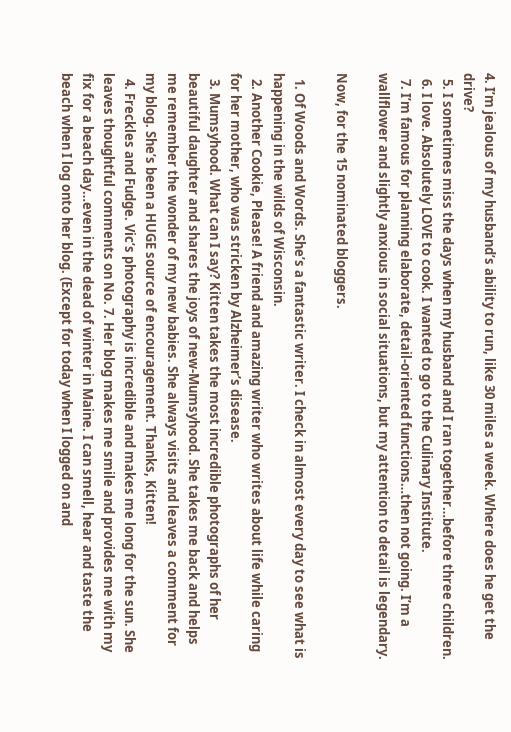4. I’m jealous of my husband’s ability to run, like 30 miles a week. Where does he get the drive?
  5. I sometimes miss the days when my husband and I ran together…before three children.
  6. I love. Absolutely LOVE to cook. I wanted to go to the Culinary Institute.
  7. I’m famous for planning elaborate, detail-oriented functions…then not going. I’m a wallflower and slightly anxious in social situations, but my attention to detail is legendary.

Now, for the 15 nominated bloggers.

  1. Of Woods and Words. She’s a fantastic writer. I check in almost every day to see what is happening in the wilds of Wisconsin.
  2. Another Cookie, Please! A friend and amazing writer who writes about life while caring for her mother, who was stricken by Alzheimer’s disease.
  3. Mumsyhood. What can I say? Kitten takes the most incredible photographs of her beautiful daughter and shares the joys of new-Mumsyhood. She takes me back and helps me remember the wonder of my new babies. She always visits and leaves a comment for my blog. She’s been a HUGE source of encouragement. Thanks, Kitten!
  4. Freckles and Fudge. Vic’s photography is incredible and makes me long for the sun. She leaves thoughtful comments on No. 7. Her blog makes me smile and provides me with my fix for a beach day…even in the dead of winter in Maine. I can smell, hear and taste the beach when I log onto her blog. (Except for today when I logged on and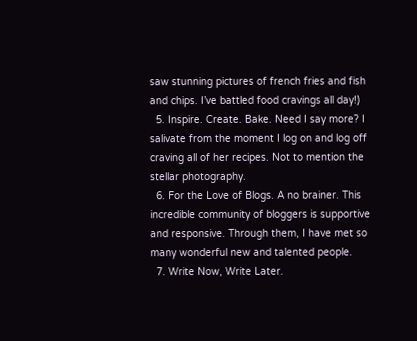saw stunning pictures of french fries and fish and chips. I’ve battled food cravings all day!)
  5. Inspire. Create. Bake. Need I say more? I salivate from the moment I log on and log off craving all of her recipes. Not to mention the stellar photography.
  6. For the Love of Blogs. A no brainer. This incredible community of bloggers is supportive and responsive. Through them, I have met so many wonderful new and talented people.
  7. Write Now, Write Later.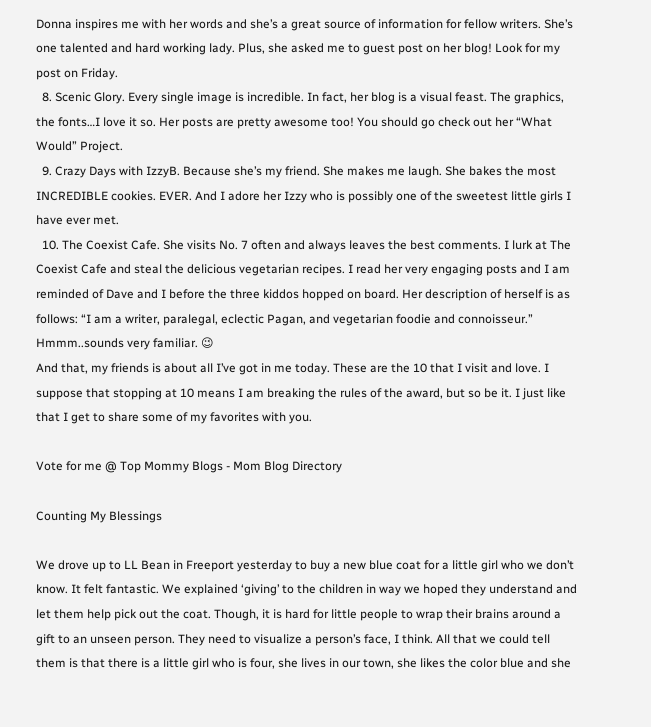Donna inspires me with her words and she’s a great source of information for fellow writers. She’s one talented and hard working lady. Plus, she asked me to guest post on her blog! Look for my post on Friday.
  8. Scenic Glory. Every single image is incredible. In fact, her blog is a visual feast. The graphics, the fonts…I love it so. Her posts are pretty awesome too! You should go check out her “What Would” Project.
  9. Crazy Days with IzzyB. Because she’s my friend. She makes me laugh. She bakes the most INCREDIBLE cookies. EVER. And I adore her Izzy who is possibly one of the sweetest little girls I have ever met.
  10. The Coexist Cafe. She visits No. 7 often and always leaves the best comments. I lurk at The Coexist Cafe and steal the delicious vegetarian recipes. I read her very engaging posts and I am reminded of Dave and I before the three kiddos hopped on board. Her description of herself is as follows: “I am a writer, paralegal, eclectic Pagan, and vegetarian foodie and connoisseur.” Hmmm..sounds very familiar. 😉
And that, my friends is about all I’ve got in me today. These are the 10 that I visit and love. I suppose that stopping at 10 means I am breaking the rules of the award, but so be it. I just like that I get to share some of my favorites with you.

Vote for me @ Top Mommy Blogs - Mom Blog Directory

Counting My Blessings

We drove up to LL Bean in Freeport yesterday to buy a new blue coat for a little girl who we don’t know. It felt fantastic. We explained ‘giving’ to the children in way we hoped they understand and let them help pick out the coat. Though, it is hard for little people to wrap their brains around a gift to an unseen person. They need to visualize a person’s face, I think. All that we could tell them is that there is a little girl who is four, she lives in our town, she likes the color blue and she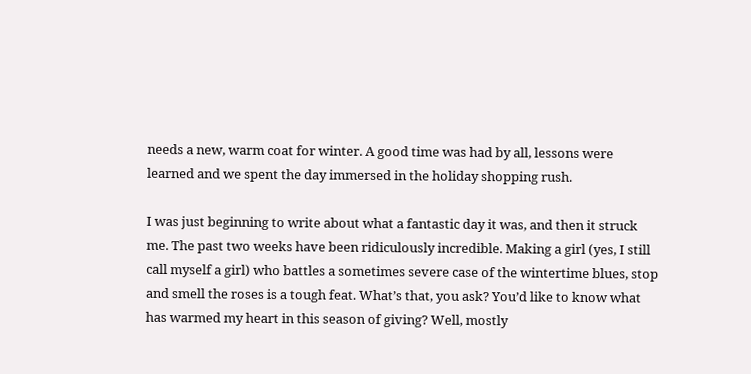needs a new, warm coat for winter. A good time was had by all, lessons were learned and we spent the day immersed in the holiday shopping rush.

I was just beginning to write about what a fantastic day it was, and then it struck me. The past two weeks have been ridiculously incredible. Making a girl (yes, I still call myself a girl) who battles a sometimes severe case of the wintertime blues, stop and smell the roses is a tough feat. What’s that, you ask? You’d like to know what has warmed my heart in this season of giving? Well, mostly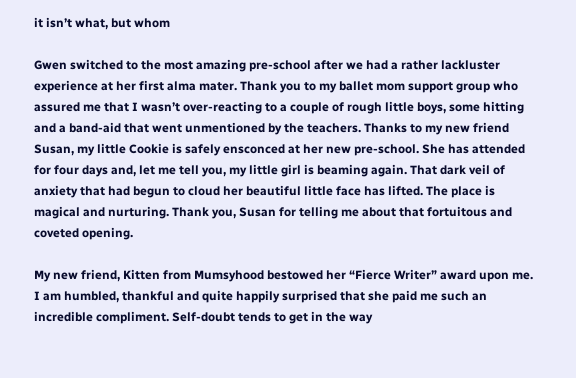it isn’t what, but whom

Gwen switched to the most amazing pre-school after we had a rather lackluster experience at her first alma mater. Thank you to my ballet mom support group who assured me that I wasn’t over-reacting to a couple of rough little boys, some hitting and a band-aid that went unmentioned by the teachers. Thanks to my new friend Susan, my little Cookie is safely ensconced at her new pre-school. She has attended for four days and, let me tell you, my little girl is beaming again. That dark veil of anxiety that had begun to cloud her beautiful little face has lifted. The place is magical and nurturing. Thank you, Susan for telling me about that fortuitous and coveted opening.

My new friend, Kitten from Mumsyhood bestowed her “Fierce Writer” award upon me. I am humbled, thankful and quite happily surprised that she paid me such an incredible compliment. Self-doubt tends to get in the way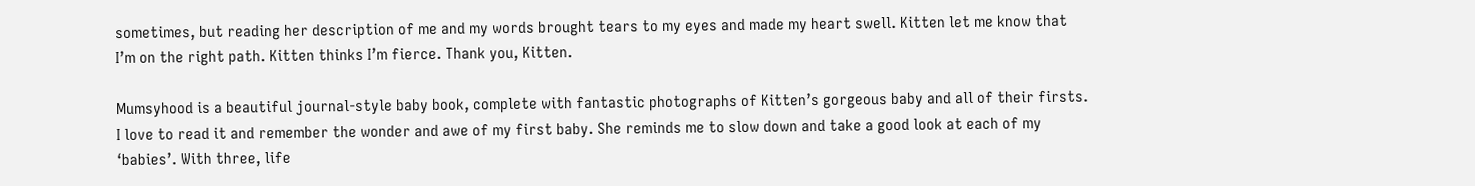sometimes, but reading her description of me and my words brought tears to my eyes and made my heart swell. Kitten let me know that I’m on the right path. Kitten thinks I’m fierce. Thank you, Kitten.

Mumsyhood is a beautiful journal-style baby book, complete with fantastic photographs of Kitten’s gorgeous baby and all of their firsts. I love to read it and remember the wonder and awe of my first baby. She reminds me to slow down and take a good look at each of my ‘babies’. With three, life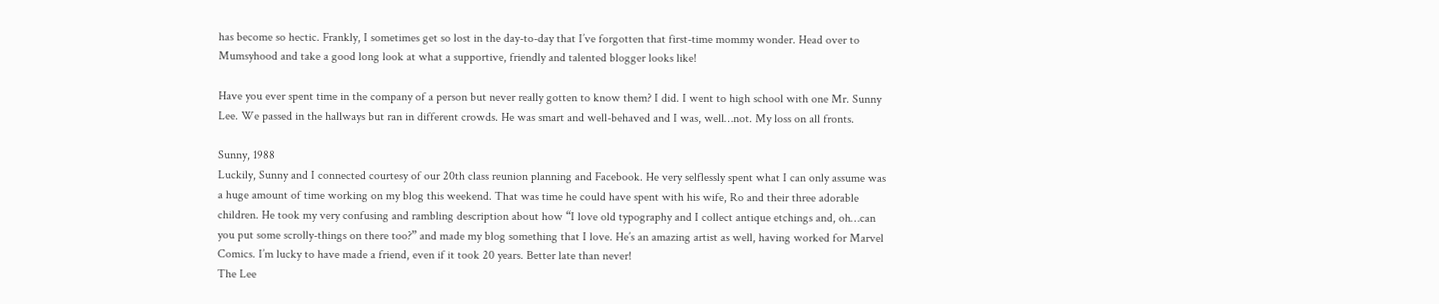has become so hectic. Frankly, I sometimes get so lost in the day-to-day that I’ve forgotten that first-time mommy wonder. Head over to Mumsyhood and take a good long look at what a supportive, friendly and talented blogger looks like!

Have you ever spent time in the company of a person but never really gotten to know them? I did. I went to high school with one Mr. Sunny Lee. We passed in the hallways but ran in different crowds. He was smart and well-behaved and I was, well…not. My loss on all fronts.

Sunny, 1988
Luckily, Sunny and I connected courtesy of our 20th class reunion planning and Facebook. He very selflessly spent what I can only assume was a huge amount of time working on my blog this weekend. That was time he could have spent with his wife, Ro and their three adorable children. He took my very confusing and rambling description about how “I love old typography and I collect antique etchings and, oh…can you put some scrolly-things on there too?” and made my blog something that I love. He’s an amazing artist as well, having worked for Marvel Comics. I’m lucky to have made a friend, even if it took 20 years. Better late than never!
The Lee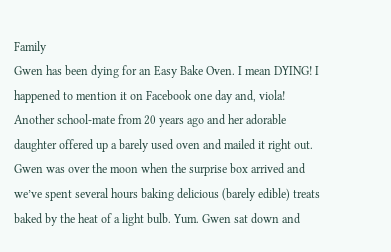Family
Gwen has been dying for an Easy Bake Oven. I mean DYING! I happened to mention it on Facebook one day and, viola! Another school-mate from 20 years ago and her adorable daughter offered up a barely used oven and mailed it right out. Gwen was over the moon when the surprise box arrived and we’ve spent several hours baking delicious (barely edible) treats baked by the heat of a light bulb. Yum. Gwen sat down and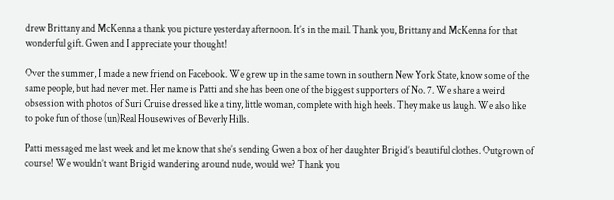drew Brittany and McKenna a thank you picture yesterday afternoon. It’s in the mail. Thank you, Brittany and McKenna for that wonderful gift. Gwen and I appreciate your thought!

Over the summer, I made a new friend on Facebook. We grew up in the same town in southern New York State, know some of the same people, but had never met. Her name is Patti and she has been one of the biggest supporters of No. 7. We share a weird obsession with photos of Suri Cruise dressed like a tiny, little woman, complete with high heels. They make us laugh. We also like to poke fun of those (un)Real Housewives of Beverly Hills.

Patti messaged me last week and let me know that she’s sending Gwen a box of her daughter Brigid’s beautiful clothes. Outgrown of course! We wouldn’t want Brigid wandering around nude, would we? Thank you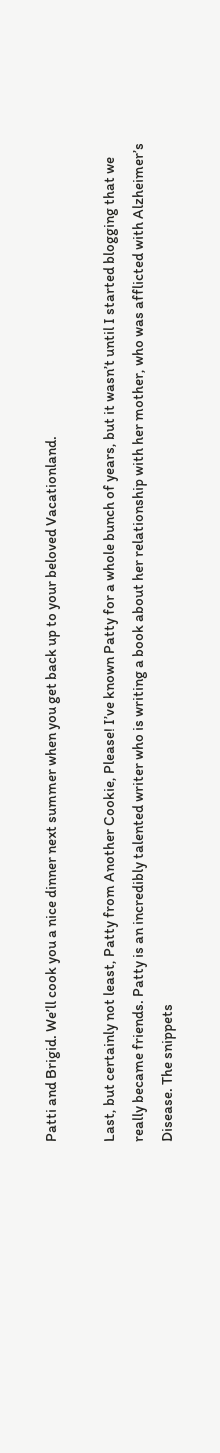Patti and Brigid. We’ll cook you a nice dinner next summer when you get back up to your beloved Vacationland.

Last, but certainly not least, Patty from Another Cookie, Please! I’ve known Patty for a whole bunch of years, but it wasn’t until I started blogging that we really became friends. Patty is an incredibly talented writer who is writing a book about her relationship with her mother, who was afflicted with Alzheimer’s Disease. The snippets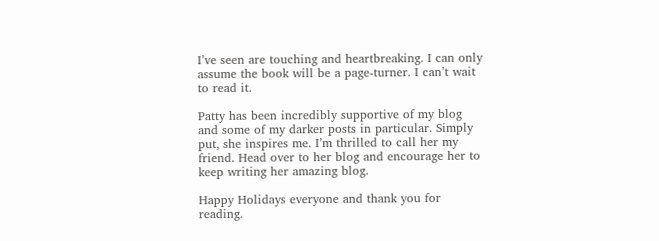I’ve seen are touching and heartbreaking. I can only assume the book will be a page-turner. I can’t wait to read it.

Patty has been incredibly supportive of my blog and some of my darker posts in particular. Simply put, she inspires me. I’m thrilled to call her my friend. Head over to her blog and encourage her to keep writing her amazing blog.

Happy Holidays everyone and thank you for reading.